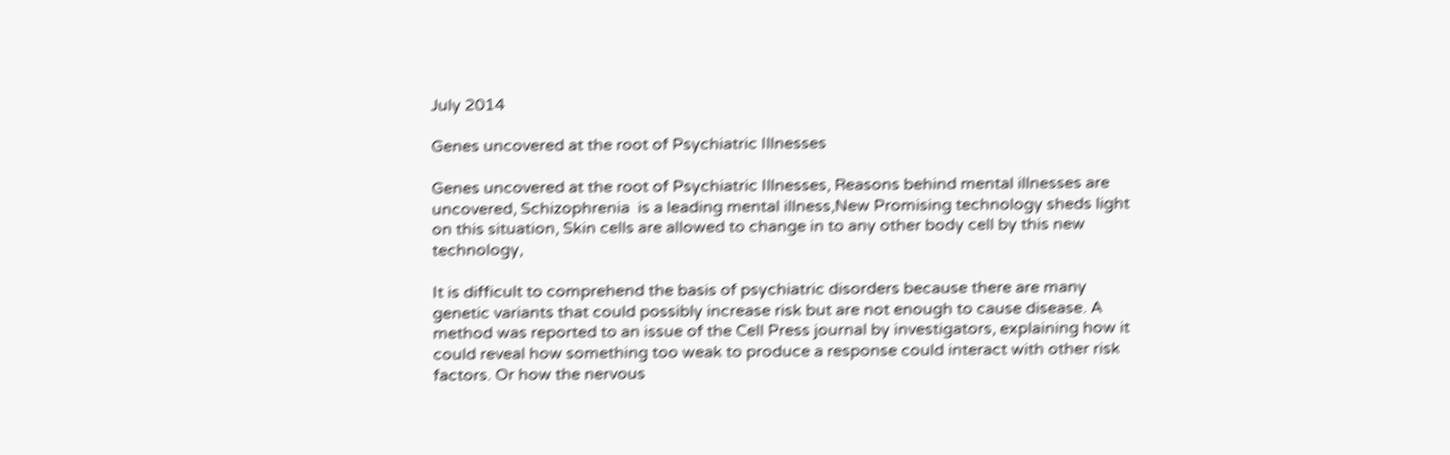July 2014

Genes uncovered at the root of Psychiatric Illnesses

Genes uncovered at the root of Psychiatric Illnesses, Reasons behind mental illnesses are uncovered, Schizophrenia  is a leading mental illness,New Promising technology sheds light on this situation, Skin cells are allowed to change in to any other body cell by this new technology,

It is difficult to comprehend the basis of psychiatric disorders because there are many genetic variants that could possibly increase risk but are not enough to cause disease. A method was reported to an issue of the Cell Press journal by investigators, explaining how it could reveal how something too weak to produce a response could interact with other risk factors. Or how the nervous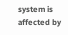system is affected by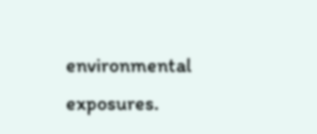environmental exposures.